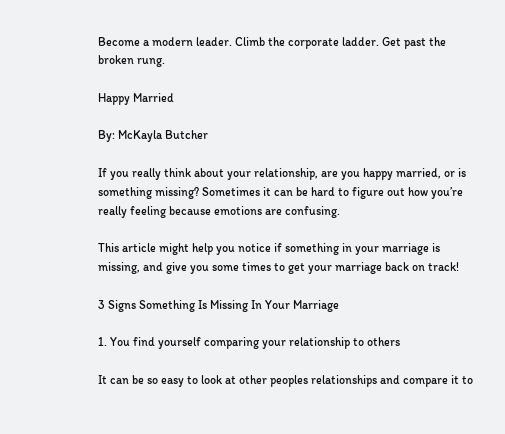Become a modern leader. Climb the corporate ladder. Get past the broken rung.

Happy Married

By: McKayla Butcher

If you really think about your relationship, are you happy married, or is something missing? Sometimes it can be hard to figure out how you’re really feeling because emotions are confusing.

This article might help you notice if something in your marriage is missing, and give you some times to get your marriage back on track!

3 Signs Something Is Missing In Your Marriage

1. You find yourself comparing your relationship to others

It can be so easy to look at other peoples relationships and compare it to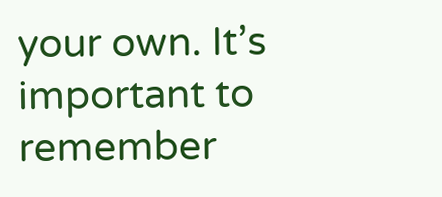your own. It’s important to remember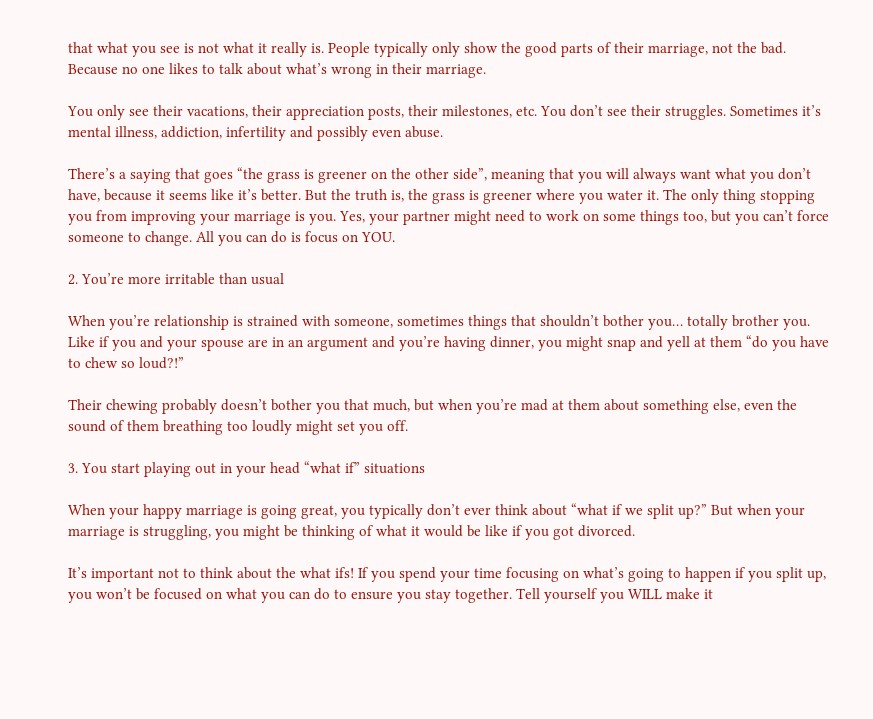that what you see is not what it really is. People typically only show the good parts of their marriage, not the bad. Because no one likes to talk about what’s wrong in their marriage.

You only see their vacations, their appreciation posts, their milestones, etc. You don’t see their struggles. Sometimes it’s mental illness, addiction, infertility and possibly even abuse.

There’s a saying that goes “the grass is greener on the other side”, meaning that you will always want what you don’t have, because it seems like it’s better. But the truth is, the grass is greener where you water it. The only thing stopping you from improving your marriage is you. Yes, your partner might need to work on some things too, but you can’t force someone to change. All you can do is focus on YOU.

2. You’re more irritable than usual

When you’re relationship is strained with someone, sometimes things that shouldn’t bother you… totally brother you. Like if you and your spouse are in an argument and you’re having dinner, you might snap and yell at them “do you have to chew so loud?!”

Their chewing probably doesn’t bother you that much, but when you’re mad at them about something else, even the sound of them breathing too loudly might set you off.

3. You start playing out in your head “what if” situations

When your happy marriage is going great, you typically don’t ever think about “what if we split up?” But when your marriage is struggling, you might be thinking of what it would be like if you got divorced.

It’s important not to think about the what ifs! If you spend your time focusing on what’s going to happen if you split up, you won’t be focused on what you can do to ensure you stay together. Tell yourself you WILL make it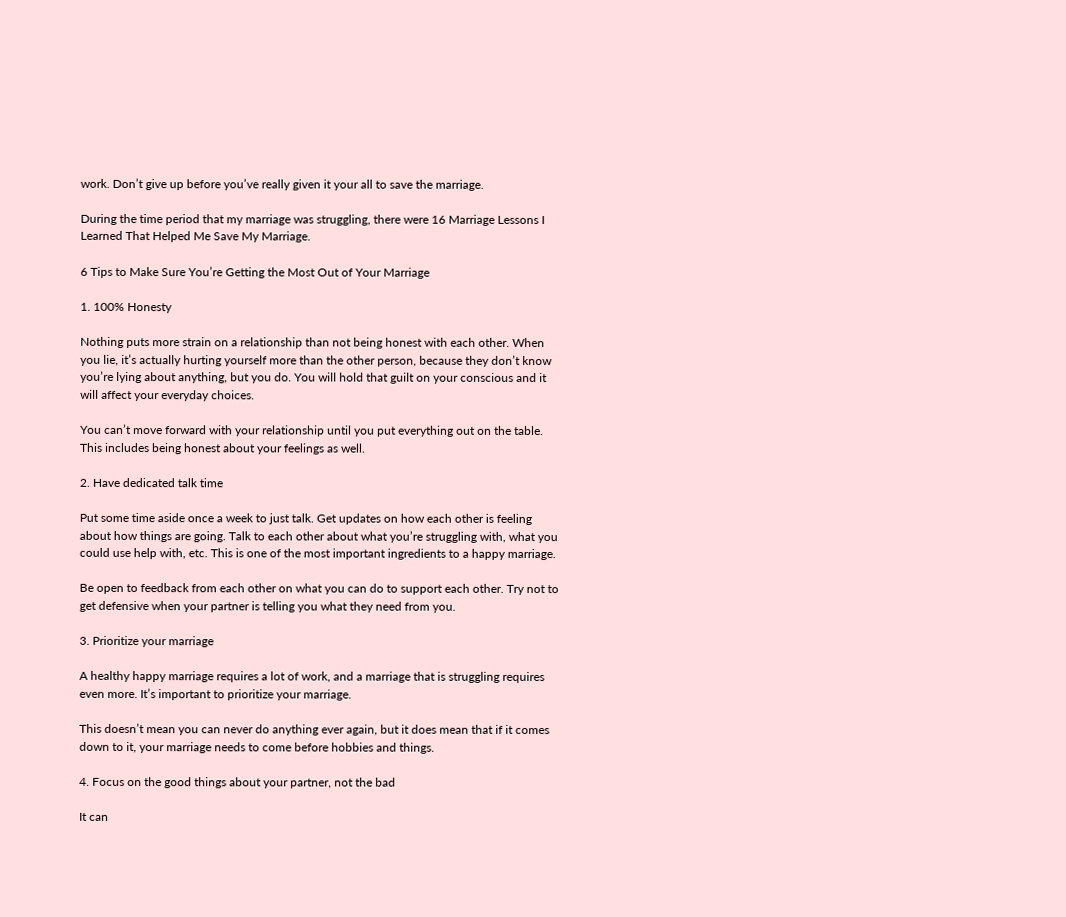work. Don’t give up before you’ve really given it your all to save the marriage.

During the time period that my marriage was struggling, there were 16 Marriage Lessons I Learned That Helped Me Save My Marriage.

6 Tips to Make Sure You’re Getting the Most Out of Your Marriage

1. 100% Honesty

Nothing puts more strain on a relationship than not being honest with each other. When you lie, it’s actually hurting yourself more than the other person, because they don’t know you’re lying about anything, but you do. You will hold that guilt on your conscious and it will affect your everyday choices.

You can’t move forward with your relationship until you put everything out on the table. This includes being honest about your feelings as well.

2. Have dedicated talk time

Put some time aside once a week to just talk. Get updates on how each other is feeling about how things are going. Talk to each other about what you’re struggling with, what you could use help with, etc. This is one of the most important ingredients to a happy marriage.

Be open to feedback from each other on what you can do to support each other. Try not to get defensive when your partner is telling you what they need from you.

3. Prioritize your marriage

A healthy happy marriage requires a lot of work, and a marriage that is struggling requires even more. It’s important to prioritize your marriage.

This doesn’t mean you can never do anything ever again, but it does mean that if it comes down to it, your marriage needs to come before hobbies and things.

4. Focus on the good things about your partner, not the bad

It can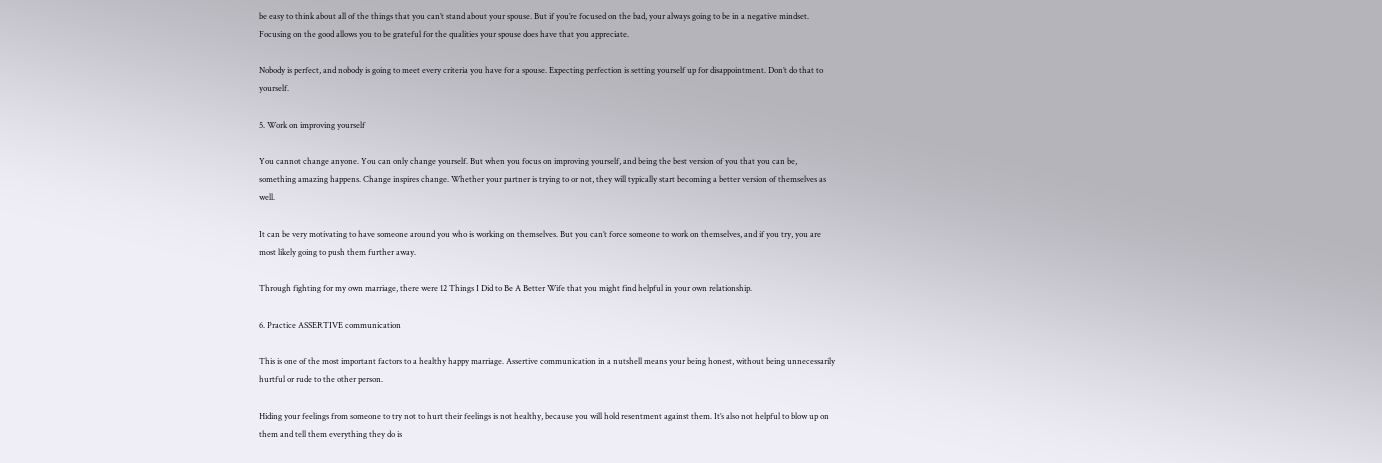be easy to think about all of the things that you can’t stand about your spouse. But if you’re focused on the bad, your always going to be in a negative mindset. Focusing on the good allows you to be grateful for the qualities your spouse does have that you appreciate.

Nobody is perfect, and nobody is going to meet every criteria you have for a spouse. Expecting perfection is setting yourself up for disappointment. Don’t do that to yourself.

5. Work on improving yourself

You cannot change anyone. You can only change yourself. But when you focus on improving yourself, and being the best version of you that you can be, something amazing happens. Change inspires change. Whether your partner is trying to or not, they will typically start becoming a better version of themselves as well.

It can be very motivating to have someone around you who is working on themselves. But you can’t force someone to work on themselves, and if you try, you are most likely going to push them further away.

Through fighting for my own marriage, there were 12 Things I Did to Be A Better Wife that you might find helpful in your own relationship.

6. Practice ASSERTIVE communication

This is one of the most important factors to a healthy happy marriage. Assertive communication in a nutshell means your being honest, without being unnecessarily hurtful or rude to the other person.

Hiding your feelings from someone to try not to hurt their feelings is not healthy, because you will hold resentment against them. It’s also not helpful to blow up on them and tell them everything they do is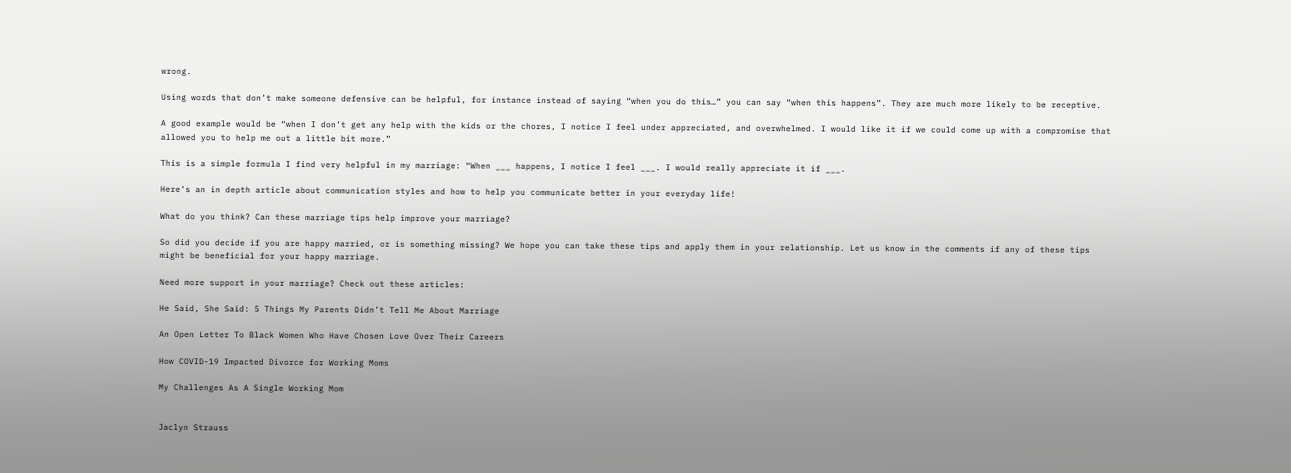wrong.

Using words that don’t make someone defensive can be helpful, for instance instead of saying “when you do this…” you can say “when this happens”. They are much more likely to be receptive.

A good example would be “when I don’t get any help with the kids or the chores, I notice I feel under appreciated, and overwhelmed. I would like it if we could come up with a compromise that allowed you to help me out a little bit more.”

This is a simple formula I find very helpful in my marriage: “When ___ happens, I notice I feel ___. I would really appreciate it if ___.

Here’s an in depth article about communication styles and how to help you communicate better in your everyday life!

What do you think? Can these marriage tips help improve your marriage?

So did you decide if you are happy married, or is something missing? We hope you can take these tips and apply them in your relationship. Let us know in the comments if any of these tips might be beneficial for your happy marriage.

Need more support in your marriage? Check out these articles:

He Said, She Said: 5 Things My Parents Didn’t Tell Me About Marriage

An Open Letter To Black Women Who Have Chosen Love Over Their Careers

How COVID-19 Impacted Divorce for Working Moms

My Challenges As A Single Working Mom


Jaclyn Strauss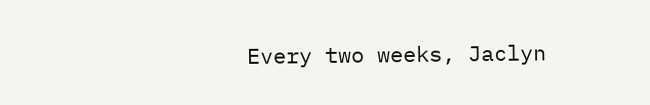Every two weeks, Jaclyn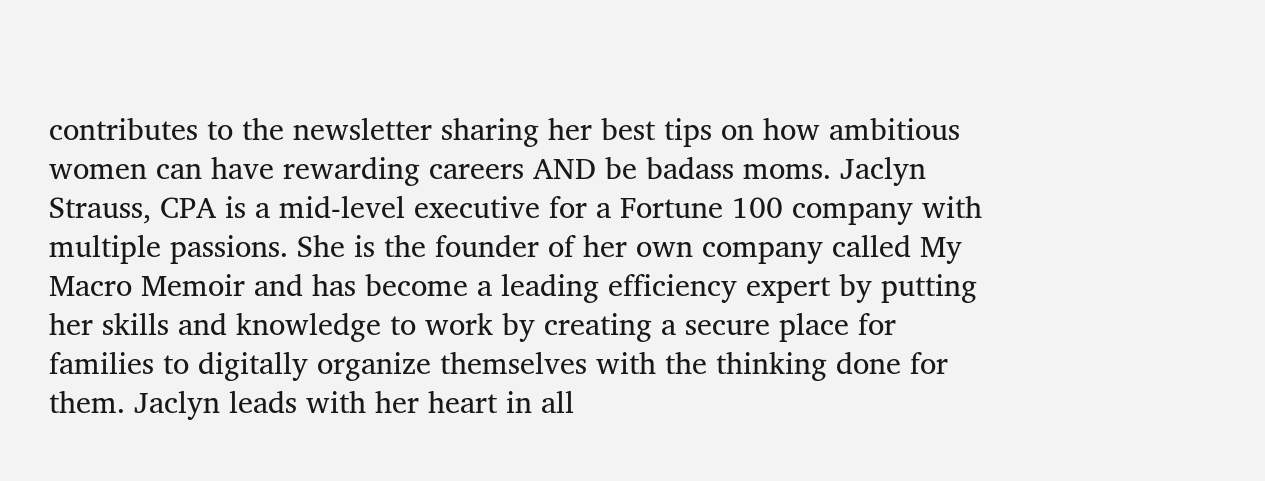contributes to the newsletter sharing her best tips on how ambitious women can have rewarding careers AND be badass moms. Jaclyn Strauss, CPA is a mid-level executive for a Fortune 100 company with multiple passions. She is the founder of her own company called My Macro Memoir and has become a leading efficiency expert by putting her skills and knowledge to work by creating a secure place for families to digitally organize themselves with the thinking done for them. Jaclyn leads with her heart in all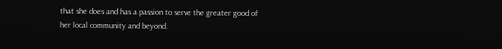that she does and has a passion to serve the greater good of her local community and beyond.